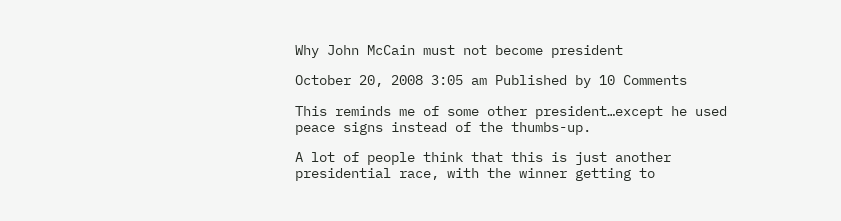Why John McCain must not become president

October 20, 2008 3:05 am Published by 10 Comments

This reminds me of some other president…except he used peace signs instead of the thumbs-up.

A lot of people think that this is just another presidential race, with the winner getting to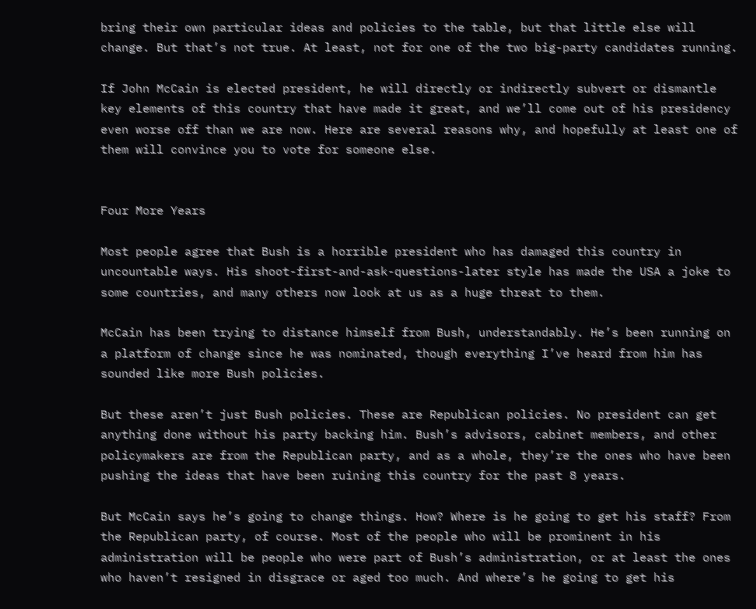bring their own particular ideas and policies to the table, but that little else will change. But that’s not true. At least, not for one of the two big-party candidates running.

If John McCain is elected president, he will directly or indirectly subvert or dismantle key elements of this country that have made it great, and we’ll come out of his presidency even worse off than we are now. Here are several reasons why, and hopefully at least one of them will convince you to vote for someone else.


Four More Years

Most people agree that Bush is a horrible president who has damaged this country in uncountable ways. His shoot-first-and-ask-questions-later style has made the USA a joke to some countries, and many others now look at us as a huge threat to them.

McCain has been trying to distance himself from Bush, understandably. He’s been running on a platform of change since he was nominated, though everything I’ve heard from him has sounded like more Bush policies.

But these aren’t just Bush policies. These are Republican policies. No president can get anything done without his party backing him. Bush’s advisors, cabinet members, and other policymakers are from the Republican party, and as a whole, they’re the ones who have been pushing the ideas that have been ruining this country for the past 8 years.

But McCain says he’s going to change things. How? Where is he going to get his staff? From the Republican party, of course. Most of the people who will be prominent in his administration will be people who were part of Bush’s administration, or at least the ones who haven’t resigned in disgrace or aged too much. And where’s he going to get his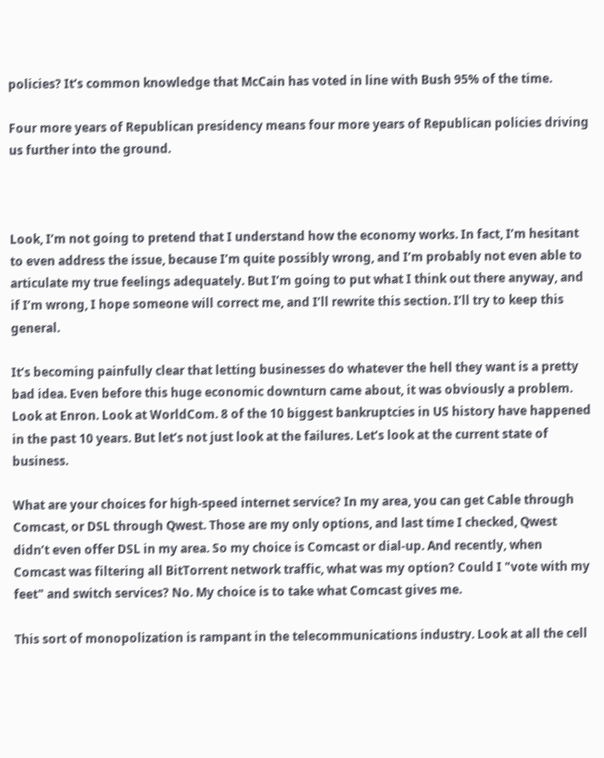policies? It’s common knowledge that McCain has voted in line with Bush 95% of the time.

Four more years of Republican presidency means four more years of Republican policies driving us further into the ground.



Look, I’m not going to pretend that I understand how the economy works. In fact, I’m hesitant to even address the issue, because I’m quite possibly wrong, and I’m probably not even able to articulate my true feelings adequately. But I’m going to put what I think out there anyway, and if I’m wrong, I hope someone will correct me, and I’ll rewrite this section. I’ll try to keep this general.

It’s becoming painfully clear that letting businesses do whatever the hell they want is a pretty bad idea. Even before this huge economic downturn came about, it was obviously a problem. Look at Enron. Look at WorldCom. 8 of the 10 biggest bankruptcies in US history have happened in the past 10 years. But let’s not just look at the failures. Let’s look at the current state of business.

What are your choices for high-speed internet service? In my area, you can get Cable through Comcast, or DSL through Qwest. Those are my only options, and last time I checked, Qwest didn’t even offer DSL in my area. So my choice is Comcast or dial-up. And recently, when Comcast was filtering all BitTorrent network traffic, what was my option? Could I "vote with my feet" and switch services? No. My choice is to take what Comcast gives me.

This sort of monopolization is rampant in the telecommunications industry. Look at all the cell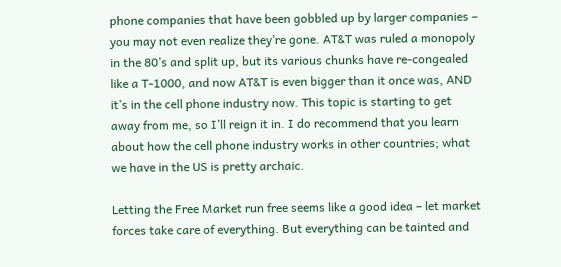phone companies that have been gobbled up by larger companies – you may not even realize they’re gone. AT&T was ruled a monopoly in the 80’s and split up, but its various chunks have re-congealed like a T-1000, and now AT&T is even bigger than it once was, AND it’s in the cell phone industry now. This topic is starting to get away from me, so I’ll reign it in. I do recommend that you learn about how the cell phone industry works in other countries; what we have in the US is pretty archaic.

Letting the Free Market run free seems like a good idea – let market forces take care of everything. But everything can be tainted and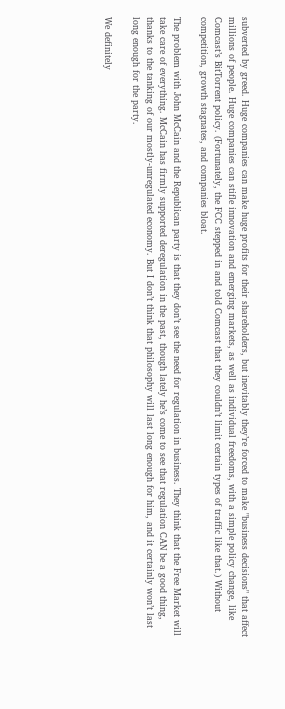subverted by greed. Huge companies can make huge profits for their shareholders, but inevitably they’re forced to make "business decisions" that affect millions of people. Huge companies can stifle innovation and emerging markets, as well as individual freedoms, with a simple policy change, like Comcast’s BitTorrent policy. (Fortunately, the FCC stepped in and told Comcast that they couldn’t limit certain types of traffic like that.) Without competition, growth stagnates, and companies bloat.

The problem with John McCain and the Republican party is that they don’t see the need for regulation in business. They think that the Free Market will take care of everything. McCain has firmly supported deregulation in the past, though lately he’s come to see that regulation CAN be a good thing, thanks to the tanking of our mostly-unregulated economy. But I don’t think that philosophy will last long enough for him, and it certainly won’t last long enough for the party.

We definitely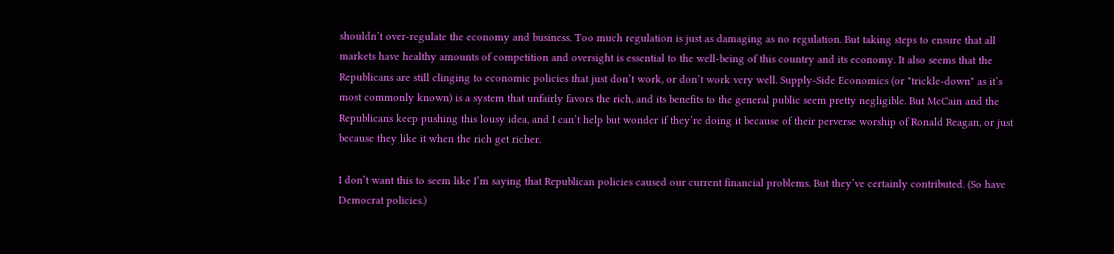shouldn’t over-regulate the economy and business. Too much regulation is just as damaging as no regulation. But taking steps to ensure that all markets have healthy amounts of competition and oversight is essential to the well-being of this country and its economy. It also seems that the Republicans are still clinging to economic policies that just don’t work, or don’t work very well. Supply-Side Economics (or "trickle-down" as it’s most commonly known) is a system that unfairly favors the rich, and its benefits to the general public seem pretty negligible. But McCain and the Republicans keep pushing this lousy idea, and I can’t help but wonder if they’re doing it because of their perverse worship of Ronald Reagan, or just because they like it when the rich get richer.

I don’t want this to seem like I’m saying that Republican policies caused our current financial problems. But they’ve certainly contributed. (So have Democrat policies.)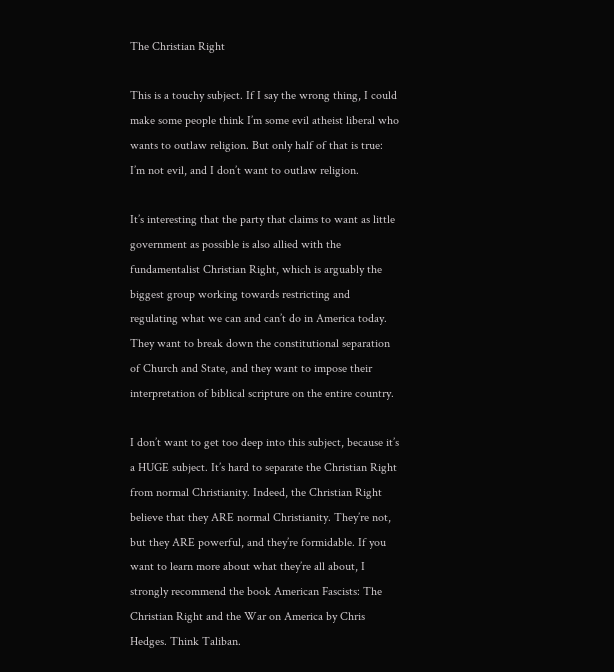The Christian Right

This is a touchy subject. If I say the wrong thing, I could make some people think I’m some evil atheist liberal who wants to outlaw religion. But only half of that is true: I’m not evil, and I don’t want to outlaw religion.

It’s interesting that the party that claims to want as little government as possible is also allied with the fundamentalist Christian Right, which is arguably the biggest group working towards restricting and regulating what we can and can’t do in America today. They want to break down the constitutional separation of Church and State, and they want to impose their interpretation of biblical scripture on the entire country.

I don’t want to get too deep into this subject, because it’s a HUGE subject. It’s hard to separate the Christian Right from normal Christianity. Indeed, the Christian Right believe that they ARE normal Christianity. They’re not, but they ARE powerful, and they’re formidable. If you want to learn more about what they’re all about, I strongly recommend the book American Fascists: The Christian Right and the War on America by Chris Hedges. Think Taliban.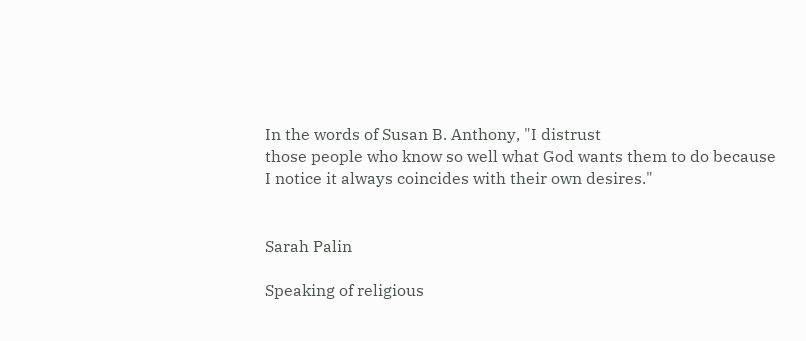In the words of Susan B. Anthony, "I distrust
those people who know so well what God wants them to do because I notice it always coincides with their own desires."


Sarah Palin

Speaking of religious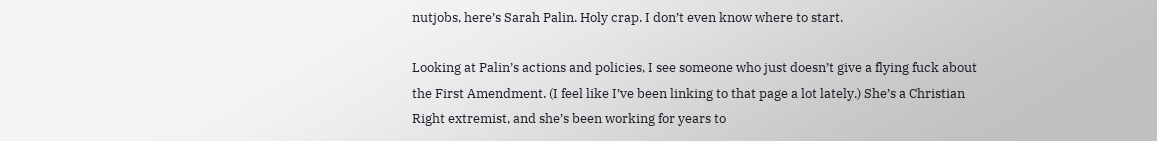nutjobs, here’s Sarah Palin. Holy crap. I don’t even know where to start.

Looking at Palin’s actions and policies, I see someone who just doesn’t give a flying fuck about the First Amendment. (I feel like I’ve been linking to that page a lot lately.) She’s a Christian Right extremist, and she’s been working for years to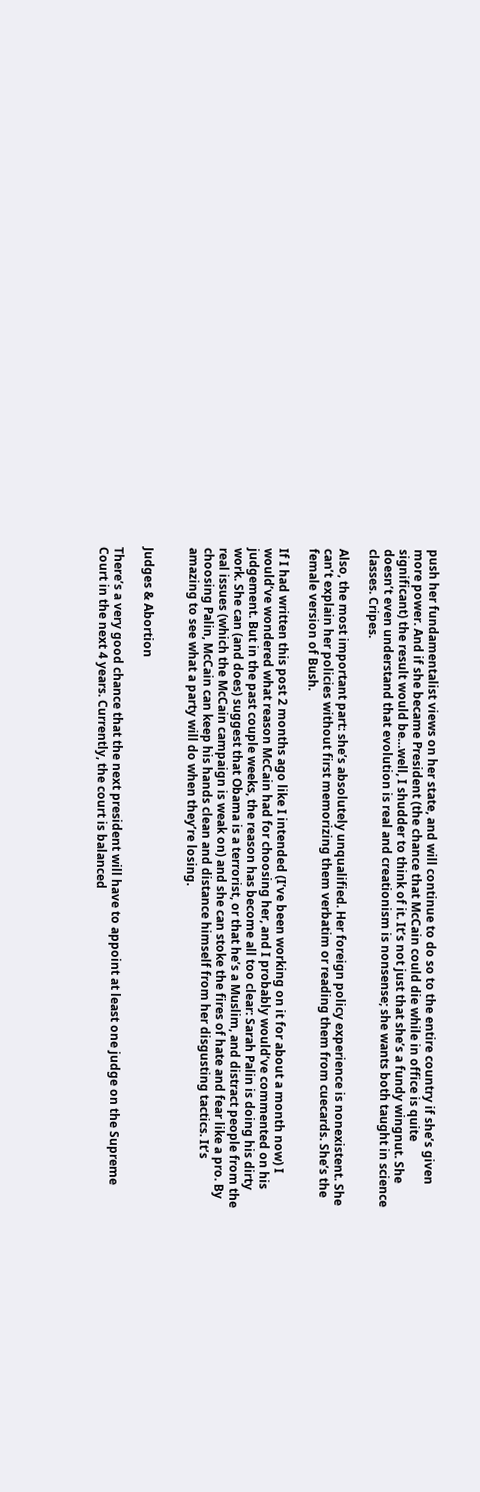push her fundamentalist views on her state, and will continue to do so to the entire country if she’s given more power. And if she became President (the chance that McCain could die while in office is quite significant) the result would be…well, I shudder to think of it. It’s not just that she’s a fundy wingnut. She doesn’t even understand that evolution is real and creationism is nonsense; she wants both taught in science classes. Cripes.

Also, the most important part: she’s absolutely unqualified. Her foreign policy experience is nonexistent. She can’t explain her policies without first memorizing them verbatim or reading them from cuecards. She’s the female version of Bush.

If I had written this post 2 months ago like I intended (I’ve been working on it for about a month now) I would’ve wondered what reason McCain had for choosing her, and I probably would’ve commented on his judgement. But in the past couple weeks, the reason has become all too clear: Sarah Palin is doing his dirty work. She can (and does) suggest that Obama is a terrorist, or that he’s a Muslim, and distract people from the real issues (which the McCain campaign is weak on) and she can stoke the fires of hate and fear like a pro. By choosing Palin, McCain can keep his hands clean and distance himself from her disgusting tactics. It’s amazing to see what a party will do when they’re losing.


Judges & Abortion

There’s a very good chance that the next president will have to appoint at least one judge on the Supreme Court in the next 4 years. Currently, the court is balanced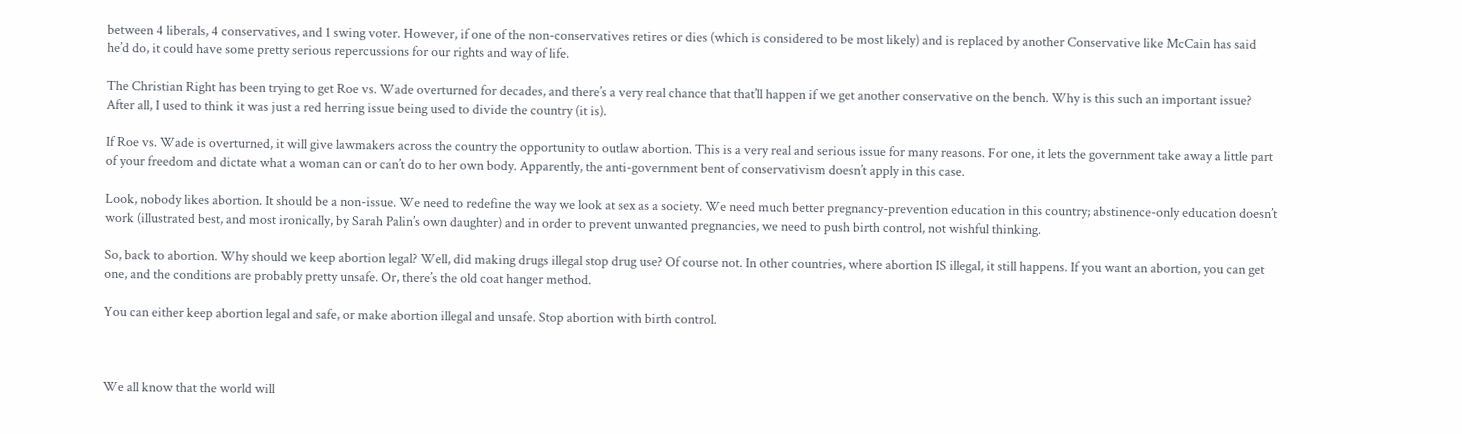between 4 liberals, 4 conservatives, and 1 swing voter. However, if one of the non-conservatives retires or dies (which is considered to be most likely) and is replaced by another Conservative like McCain has said he’d do, it could have some pretty serious repercussions for our rights and way of life.

The Christian Right has been trying to get Roe vs. Wade overturned for decades, and there’s a very real chance that that’ll happen if we get another conservative on the bench. Why is this such an important issue? After all, I used to think it was just a red herring issue being used to divide the country (it is).

If Roe vs. Wade is overturned, it will give lawmakers across the country the opportunity to outlaw abortion. This is a very real and serious issue for many reasons. For one, it lets the government take away a little part of your freedom and dictate what a woman can or can’t do to her own body. Apparently, the anti-government bent of conservativism doesn’t apply in this case.

Look, nobody likes abortion. It should be a non-issue. We need to redefine the way we look at sex as a society. We need much better pregnancy-prevention education in this country; abstinence-only education doesn’t work (illustrated best, and most ironically, by Sarah Palin’s own daughter) and in order to prevent unwanted pregnancies, we need to push birth control, not wishful thinking.

So, back to abortion. Why should we keep abortion legal? Well, did making drugs illegal stop drug use? Of course not. In other countries, where abortion IS illegal, it still happens. If you want an abortion, you can get one, and the conditions are probably pretty unsafe. Or, there’s the old coat hanger method.

You can either keep abortion legal and safe, or make abortion illegal and unsafe. Stop abortion with birth control.



We all know that the world will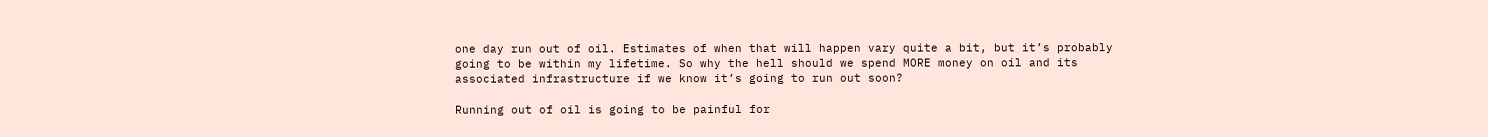one day run out of oil. Estimates of when that will happen vary quite a bit, but it’s probably going to be within my lifetime. So why the hell should we spend MORE money on oil and its associated infrastructure if we know it’s going to run out soon?

Running out of oil is going to be painful for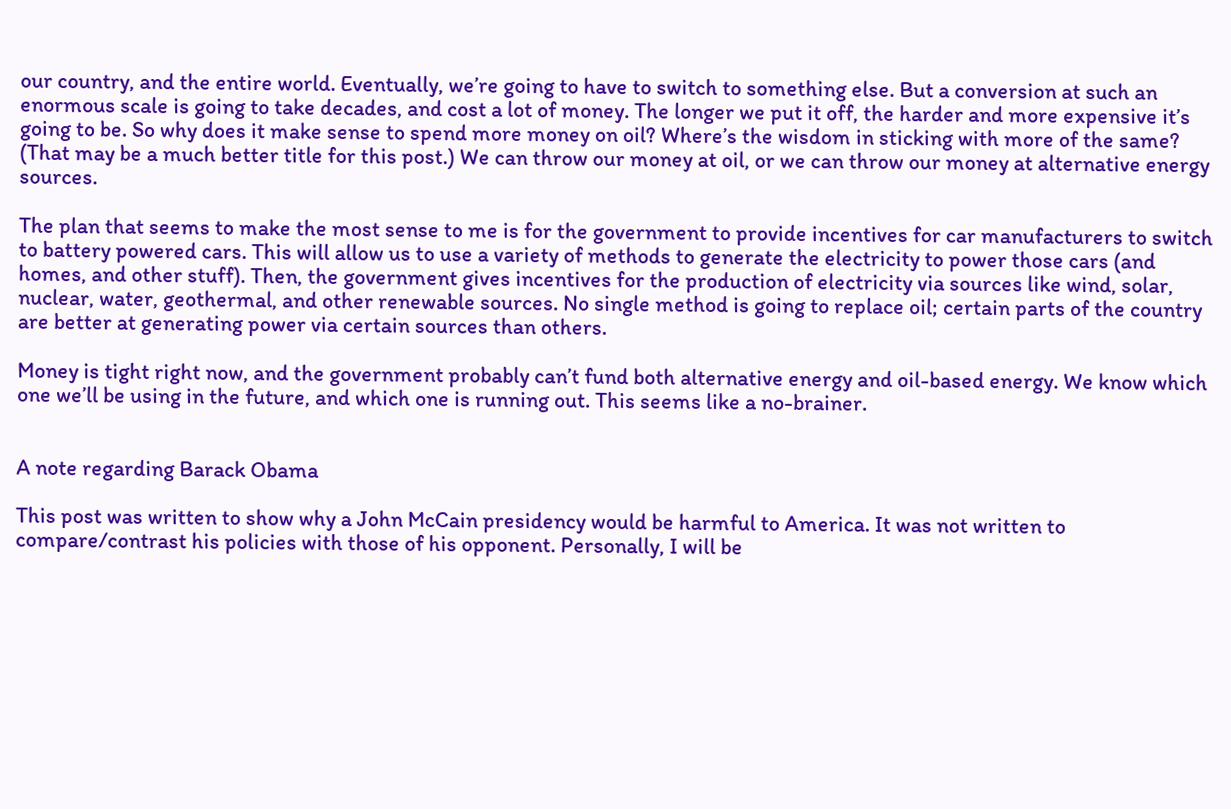our country, and the entire world. Eventually, we’re going to have to switch to something else. But a conversion at such an enormous scale is going to take decades, and cost a lot of money. The longer we put it off, the harder and more expensive it’s going to be. So why does it make sense to spend more money on oil? Where’s the wisdom in sticking with more of the same? (That may be a much better title for this post.) We can throw our money at oil, or we can throw our money at alternative energy sources.

The plan that seems to make the most sense to me is for the government to provide incentives for car manufacturers to switch to battery powered cars. This will allow us to use a variety of methods to generate the electricity to power those cars (and homes, and other stuff). Then, the government gives incentives for the production of electricity via sources like wind, solar, nuclear, water, geothermal, and other renewable sources. No single method is going to replace oil; certain parts of the country are better at generating power via certain sources than others.

Money is tight right now, and the government probably can’t fund both alternative energy and oil-based energy. We know which one we’ll be using in the future, and which one is running out. This seems like a no-brainer.


A note regarding Barack Obama

This post was written to show why a John McCain presidency would be harmful to America. It was not written to compare/contrast his policies with those of his opponent. Personally, I will be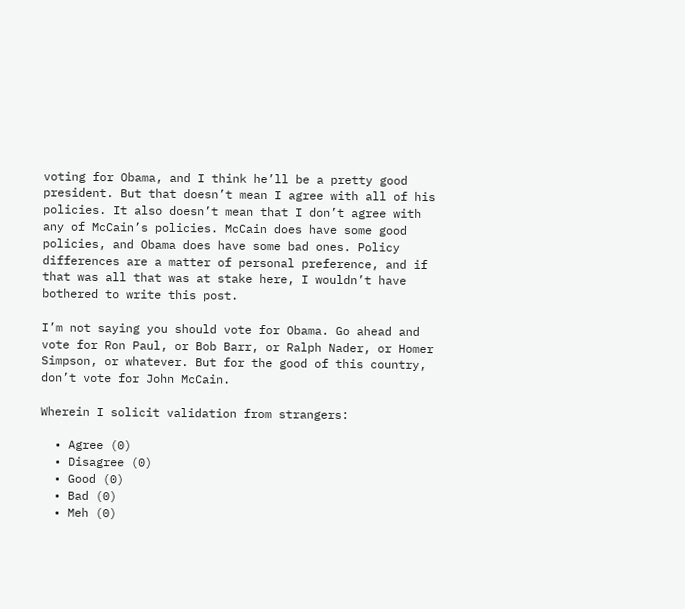voting for Obama, and I think he’ll be a pretty good president. But that doesn’t mean I agree with all of his policies. It also doesn’t mean that I don’t agree with any of McCain’s policies. McCain does have some good policies, and Obama does have some bad ones. Policy differences are a matter of personal preference, and if that was all that was at stake here, I wouldn’t have bothered to write this post.

I’m not saying you should vote for Obama. Go ahead and vote for Ron Paul, or Bob Barr, or Ralph Nader, or Homer Simpson, or whatever. But for the good of this country, don’t vote for John McCain.

Wherein I solicit validation from strangers:

  • Agree (0)
  • Disagree (0)
  • Good (0)
  • Bad (0)
  • Meh (0)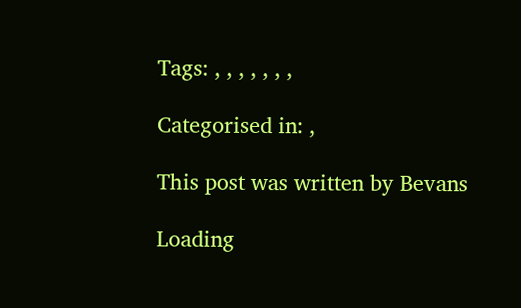Tags: , , , , , , ,

Categorised in: ,

This post was written by Bevans

Loading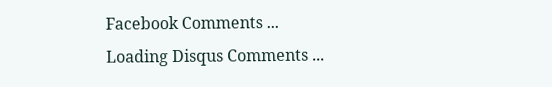Facebook Comments ...
Loading Disqus Comments ...